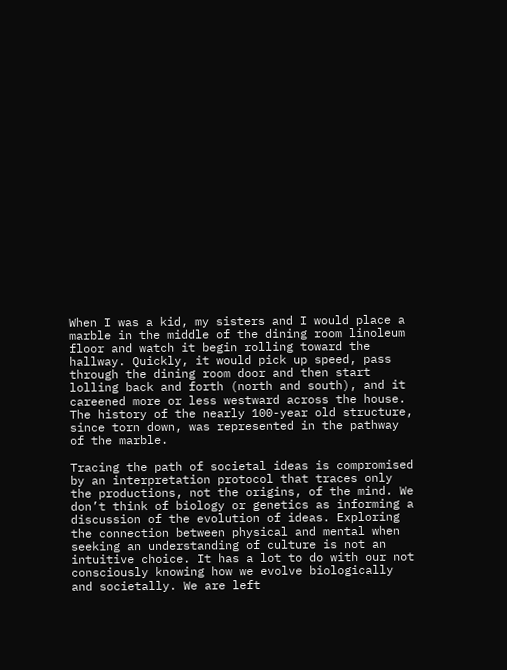When I was a kid, my sisters and I would place a marble in the middle of the dining room linoleum floor and watch it begin rolling toward the hallway. Quickly, it would pick up speed, pass through the dining room door and then start lolling back and forth (north and south), and it careened more or less westward across the house. The history of the nearly 100-year old structure, since torn down, was represented in the pathway of the marble.

Tracing the path of societal ideas is compromised by an interpretation protocol that traces only the productions, not the origins, of the mind. We don’t think of biology or genetics as informing a discussion of the evolution of ideas. Exploring the connection between physical and mental when seeking an understanding of culture is not an intuitive choice. It has a lot to do with our not consciously knowing how we evolve biologically and societally. We are left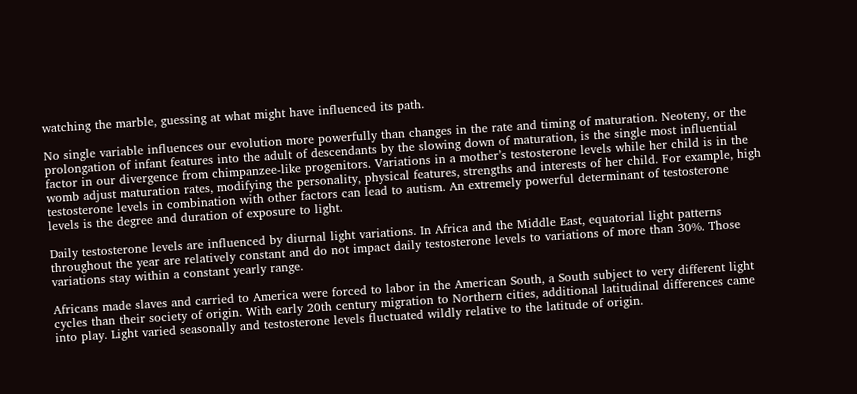watching the marble, guessing at what might have influenced its path.

No single variable influences our evolution more powerfully than changes in the rate and timing of maturation. Neoteny, or the prolongation of infant features into the adult of descendants by the slowing down of maturation, is the single most influential factor in our divergence from chimpanzee-like progenitors. Variations in a mother’s testosterone levels while her child is in the womb adjust maturation rates, modifying the personality, physical features, strengths and interests of her child. For example, high testosterone levels in combination with other factors can lead to autism. An extremely powerful determinant of testosterone levels is the degree and duration of exposure to light.

Daily testosterone levels are influenced by diurnal light variations. In Africa and the Middle East, equatorial light patterns throughout the year are relatively constant and do not impact daily testosterone levels to variations of more than 30%. Those variations stay within a constant yearly range.

Africans made slaves and carried to America were forced to labor in the American South, a South subject to very different light cycles than their society of origin. With early 20th century migration to Northern cities, additional latitudinal differences came into play. Light varied seasonally and testosterone levels fluctuated wildly relative to the latitude of origin.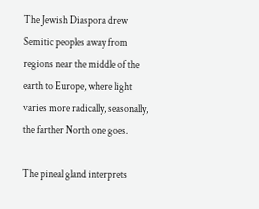The Jewish Diaspora drew Semitic peoples away from regions near the middle of the earth to Europe, where light varies more radically, seasonally, the farther North one goes.

The pineal gland interprets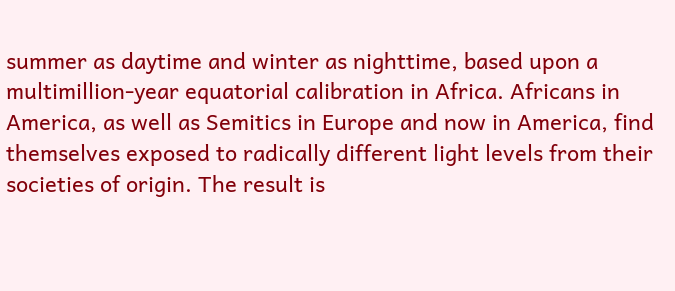summer as daytime and winter as nighttime, based upon a multimillion-year equatorial calibration in Africa. Africans in America, as well as Semitics in Europe and now in America, find themselves exposed to radically different light levels from their societies of origin. The result is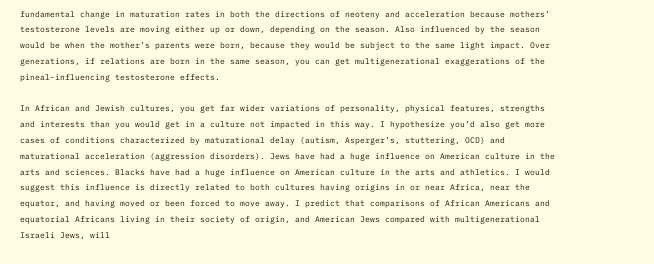fundamental change in maturation rates in both the directions of neoteny and acceleration because mothers’ testosterone levels are moving either up or down, depending on the season. Also influenced by the season would be when the mother’s parents were born, because they would be subject to the same light impact. Over generations, if relations are born in the same season, you can get multigenerational exaggerations of the pineal-influencing testosterone effects.

In African and Jewish cultures, you get far wider variations of personality, physical features, strengths and interests than you would get in a culture not impacted in this way. I hypothesize you’d also get more cases of conditions characterized by maturational delay (autism, Asperger’s, stuttering, OCD) and maturational acceleration (aggression disorders). Jews have had a huge influence on American culture in the arts and sciences. Blacks have had a huge influence on American culture in the arts and athletics. I would suggest this influence is directly related to both cultures having origins in or near Africa, near the equator, and having moved or been forced to move away. I predict that comparisons of African Americans and equatorial Africans living in their society of origin, and American Jews compared with multigenerational Israeli Jews, will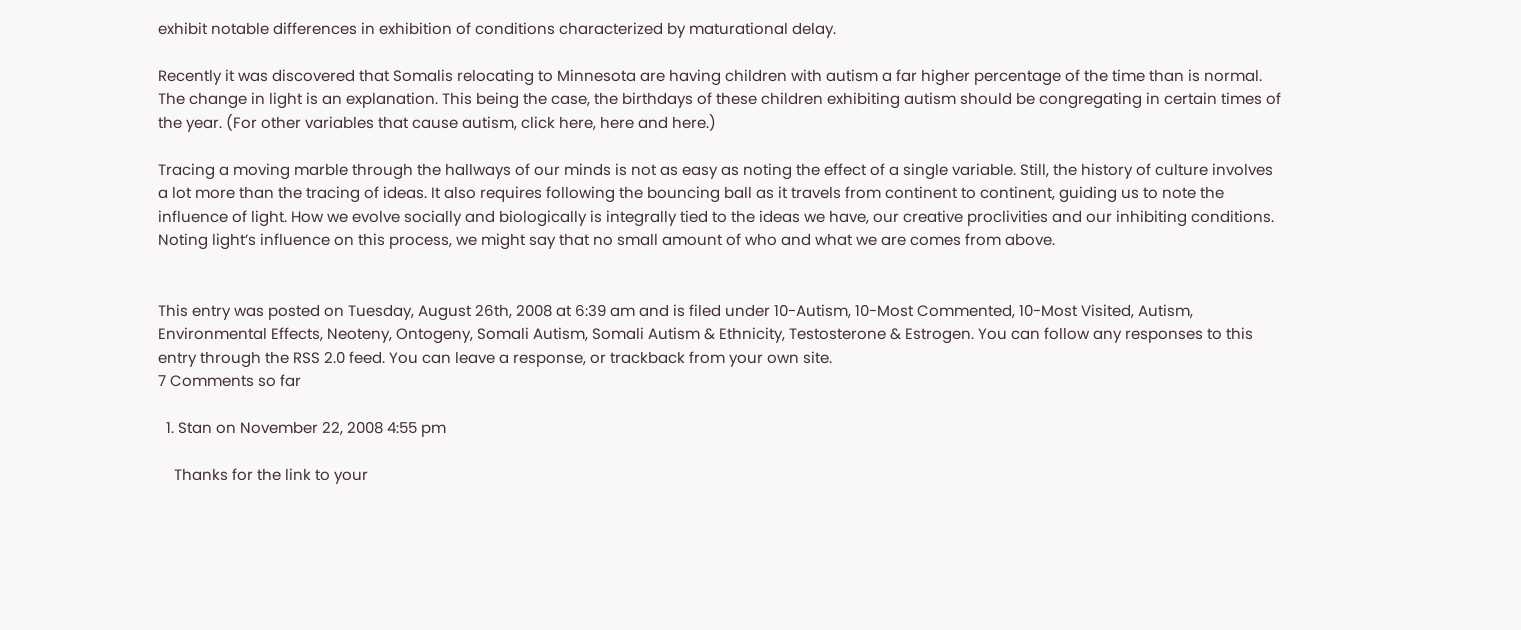exhibit notable differences in exhibition of conditions characterized by maturational delay.

Recently it was discovered that Somalis relocating to Minnesota are having children with autism a far higher percentage of the time than is normal. The change in light is an explanation. This being the case, the birthdays of these children exhibiting autism should be congregating in certain times of the year. (For other variables that cause autism, click here, here and here.)

Tracing a moving marble through the hallways of our minds is not as easy as noting the effect of a single variable. Still, the history of culture involves a lot more than the tracing of ideas. It also requires following the bouncing ball as it travels from continent to continent, guiding us to note the influence of light. How we evolve socially and biologically is integrally tied to the ideas we have, our creative proclivities and our inhibiting conditions. Noting light’s influence on this process, we might say that no small amount of who and what we are comes from above.


This entry was posted on Tuesday, August 26th, 2008 at 6:39 am and is filed under 10-Autism, 10-Most Commented, 10-Most Visited, Autism, Environmental Effects, Neoteny, Ontogeny, Somali Autism, Somali Autism & Ethnicity, Testosterone & Estrogen. You can follow any responses to this entry through the RSS 2.0 feed. You can leave a response, or trackback from your own site.
7 Comments so far

  1. Stan on November 22, 2008 4:55 pm

    Thanks for the link to your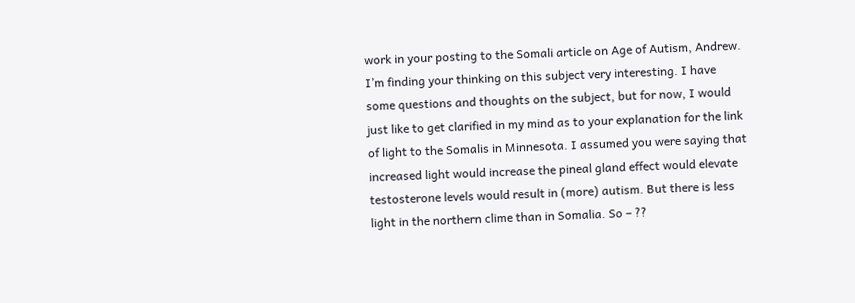work in your posting to the Somali article on Age of Autism, Andrew. I’m finding your thinking on this subject very interesting. I have some questions and thoughts on the subject, but for now, I would just like to get clarified in my mind as to your explanation for the link of light to the Somalis in Minnesota. I assumed you were saying that increased light would increase the pineal gland effect would elevate testosterone levels would result in (more) autism. But there is less light in the northern clime than in Somalia. So – ??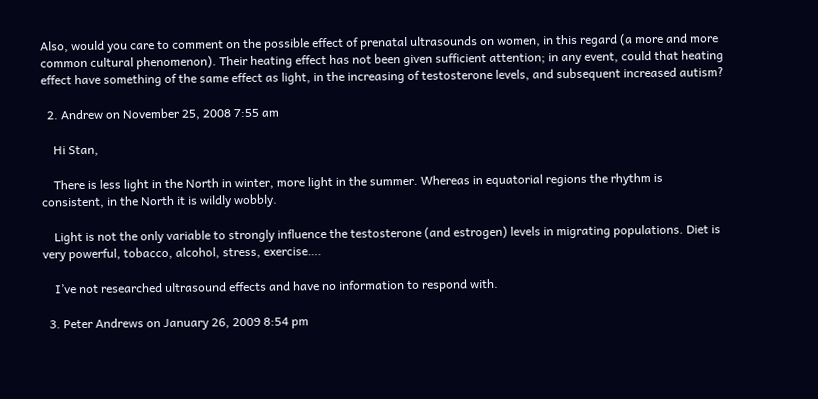Also, would you care to comment on the possible effect of prenatal ultrasounds on women, in this regard (a more and more common cultural phenomenon). Their heating effect has not been given sufficient attention; in any event, could that heating effect have something of the same effect as light, in the increasing of testosterone levels, and subsequent increased autism?

  2. Andrew on November 25, 2008 7:55 am

    Hi Stan,

    There is less light in the North in winter, more light in the summer. Whereas in equatorial regions the rhythm is consistent, in the North it is wildly wobbly.

    Light is not the only variable to strongly influence the testosterone (and estrogen) levels in migrating populations. Diet is very powerful, tobacco, alcohol, stress, exercise….

    I’ve not researched ultrasound effects and have no information to respond with.

  3. Peter Andrews on January 26, 2009 8:54 pm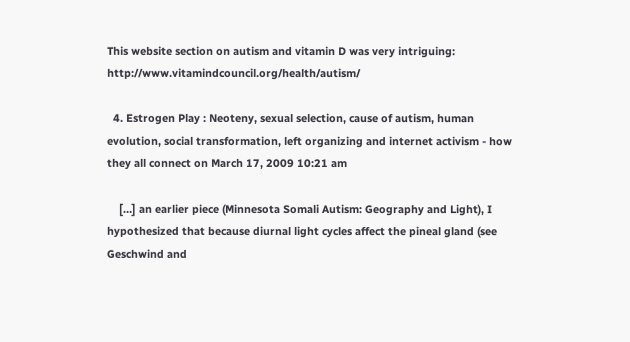This website section on autism and vitamin D was very intriguing: http://www.vitamindcouncil.org/health/autism/

  4. Estrogen Play : Neoteny, sexual selection, cause of autism, human evolution, social transformation, left organizing and internet activism - how they all connect on March 17, 2009 10:21 am

    […] an earlier piece (Minnesota Somali Autism: Geography and Light), I hypothesized that because diurnal light cycles affect the pineal gland (see Geschwind and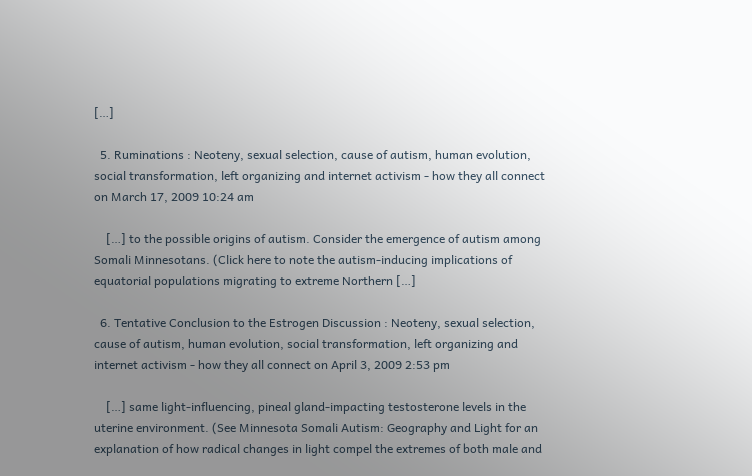[…]

  5. Ruminations : Neoteny, sexual selection, cause of autism, human evolution, social transformation, left organizing and internet activism - how they all connect on March 17, 2009 10:24 am

    […] to the possible origins of autism. Consider the emergence of autism among Somali Minnesotans. (Click here to note the autism-inducing implications of equatorial populations migrating to extreme Northern […]

  6. Tentative Conclusion to the Estrogen Discussion : Neoteny, sexual selection, cause of autism, human evolution, social transformation, left organizing and internet activism - how they all connect on April 3, 2009 2:53 pm

    […] same light-influencing, pineal gland-impacting testosterone levels in the uterine environment. (See Minnesota Somali Autism: Geography and Light for an explanation of how radical changes in light compel the extremes of both male and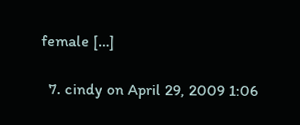female […]

  7. cindy on April 29, 2009 1:06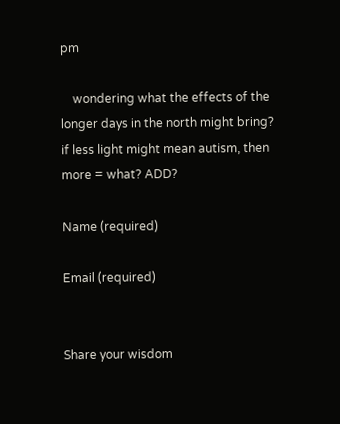pm

    wondering what the effects of the longer days in the north might bring? if less light might mean autism, then more = what? ADD?

Name (required)

Email (required)


Share your wisdom